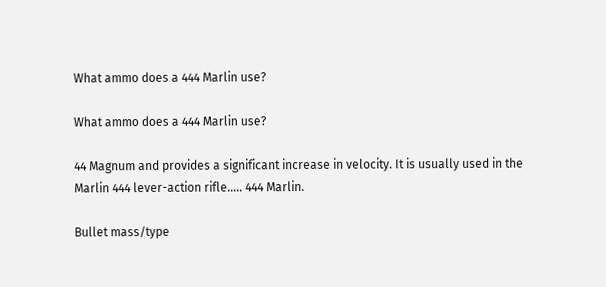What ammo does a 444 Marlin use?

What ammo does a 444 Marlin use?

44 Magnum and provides a significant increase in velocity. It is usually used in the Marlin 444 lever-action rifle….. 444 Marlin.

Bullet mass/type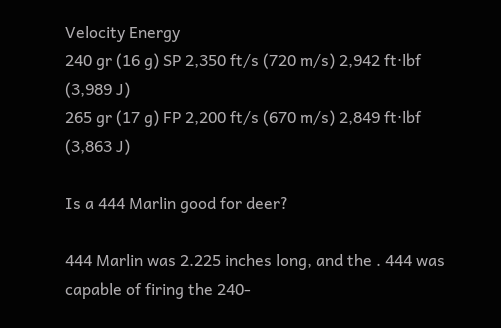Velocity Energy
240 gr (16 g) SP 2,350 ft/s (720 m/s) 2,942 ft⋅lbf (3,989 J)
265 gr (17 g) FP 2,200 ft/s (670 m/s) 2,849 ft⋅lbf (3,863 J)

Is a 444 Marlin good for deer?

444 Marlin was 2.225 inches long, and the . 444 was capable of firing the 240-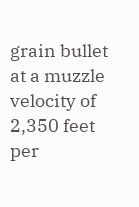grain bullet at a muzzle velocity of 2,350 feet per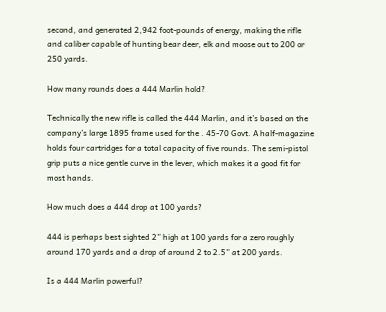second, and generated 2,942 foot-pounds of energy, making the rifle and caliber capable of hunting bear deer, elk and moose out to 200 or 250 yards.

How many rounds does a 444 Marlin hold?

Technically the new rifle is called the 444 Marlin, and it’s based on the company’s large 1895 frame used for the . 45-70 Govt. A half-magazine holds four cartridges for a total capacity of five rounds. The semi-pistol grip puts a nice gentle curve in the lever, which makes it a good fit for most hands.

How much does a 444 drop at 100 yards?

444 is perhaps best sighted 2” high at 100 yards for a zero roughly around 170 yards and a drop of around 2 to 2.5” at 200 yards.

Is a 444 Marlin powerful?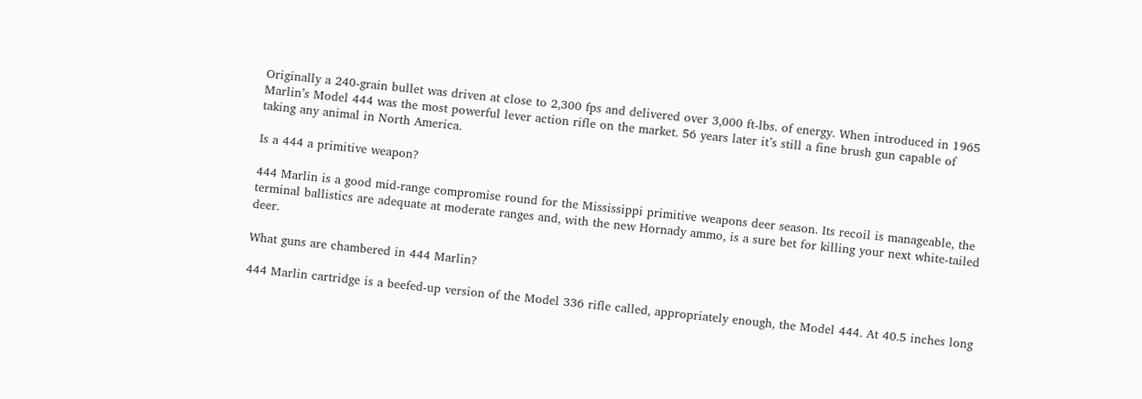Originally a 240-grain bullet was driven at close to 2,300 fps and delivered over 3,000 ft-lbs. of energy. When introduced in 1965 Marlin’s Model 444 was the most powerful lever action rifle on the market. 56 years later it’s still a fine brush gun capable of taking any animal in North America.

Is a 444 a primitive weapon?

444 Marlin is a good mid-range compromise round for the Mississippi primitive weapons deer season. Its recoil is manageable, the terminal ballistics are adequate at moderate ranges and, with the new Hornady ammo, is a sure bet for killing your next white-tailed deer.

What guns are chambered in 444 Marlin?

444 Marlin cartridge is a beefed-up version of the Model 336 rifle called, appropriately enough, the Model 444. At 40.5 inches long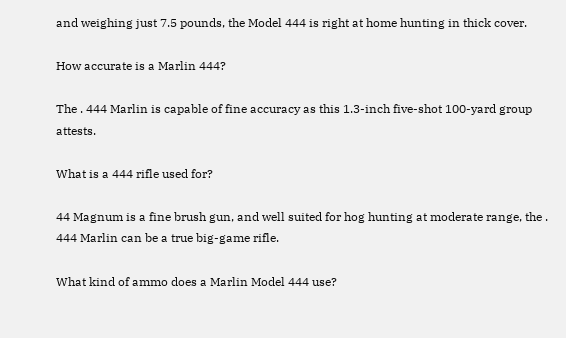and weighing just 7.5 pounds, the Model 444 is right at home hunting in thick cover.

How accurate is a Marlin 444?

The . 444 Marlin is capable of fine accuracy as this 1.3-inch five-shot 100-yard group attests.

What is a 444 rifle used for?

44 Magnum is a fine brush gun, and well suited for hog hunting at moderate range, the . 444 Marlin can be a true big-game rifle.

What kind of ammo does a Marlin Model 444 use?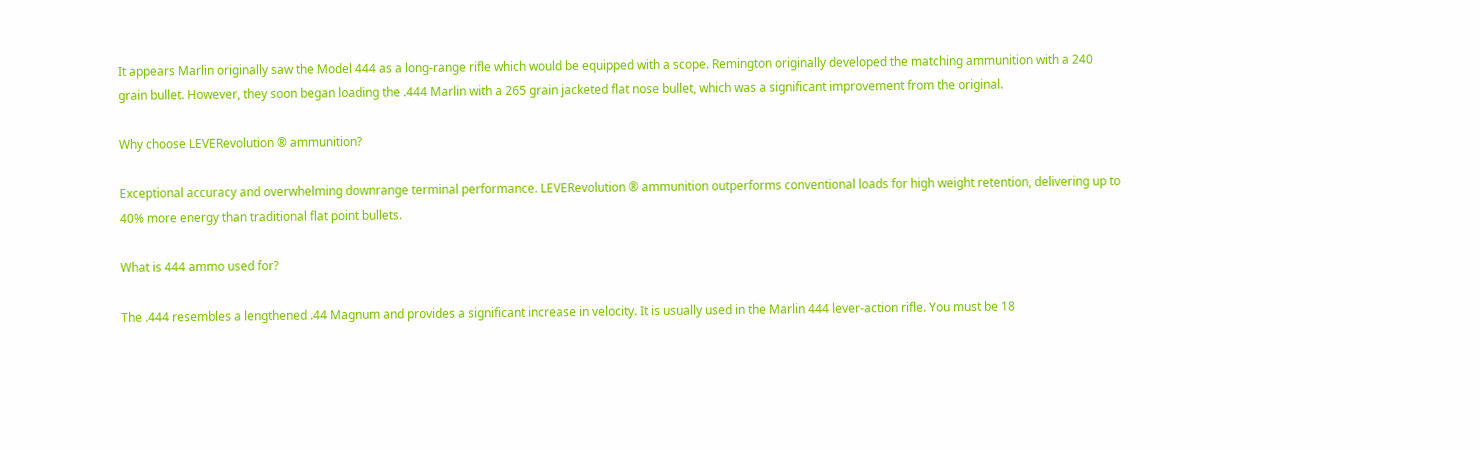It appears Marlin originally saw the Model 444 as a long-range rifle which would be equipped with a scope. Remington originally developed the matching ammunition with a 240 grain bullet. However, they soon began loading the .444 Marlin with a 265 grain jacketed flat nose bullet, which was a significant improvement from the original.

Why choose LEVERevolution ® ammunition?

Exceptional accuracy and overwhelming downrange terminal performance. LEVERevolution ® ammunition outperforms conventional loads for high weight retention, delivering up to 40% more energy than traditional flat point bullets.

What is 444 ammo used for?

The .444 resembles a lengthened .44 Magnum and provides a significant increase in velocity. It is usually used in the Marlin 444 lever-action rifle. You must be 18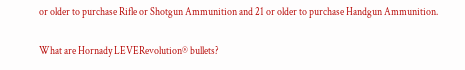or older to purchase Rifle or Shotgun Ammunition and 21 or older to purchase Handgun Ammunition.

What are Hornady LEVERevolution® bullets?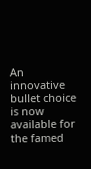An innovative bullet choice is now available for the famed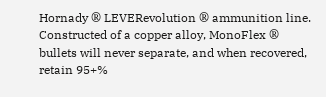Hornady ® LEVERevolution ® ammunition line. Constructed of a copper alloy, MonoFlex ® bullets will never separate, and when recovered, retain 95+%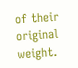of their original weight.